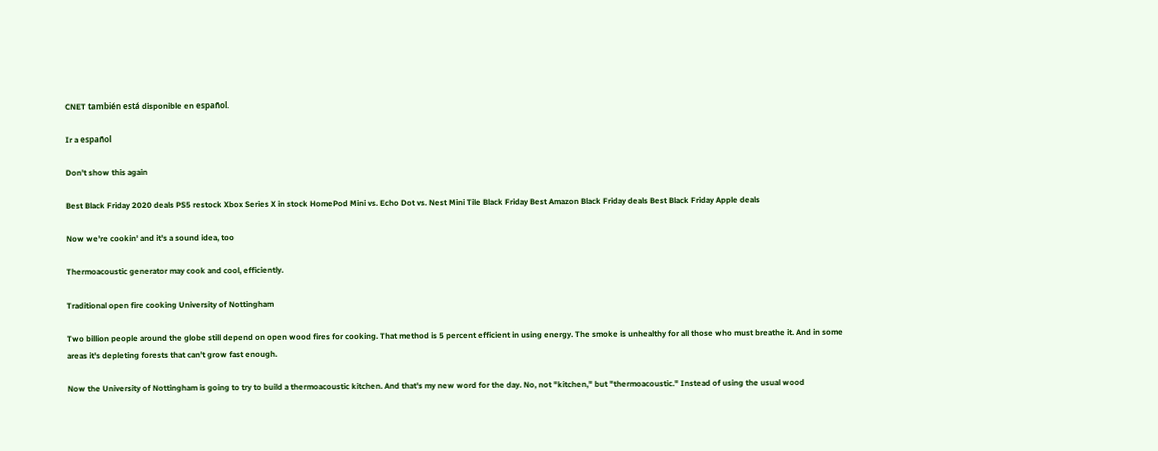CNET también está disponible en español.

Ir a español

Don't show this again

Best Black Friday 2020 deals PS5 restock Xbox Series X in stock HomePod Mini vs. Echo Dot vs. Nest Mini Tile Black Friday Best Amazon Black Friday deals Best Black Friday Apple deals

Now we're cookin' and it's a sound idea, too

Thermoacoustic generator may cook and cool, efficiently.

Traditional open fire cooking University of Nottingham

Two billion people around the globe still depend on open wood fires for cooking. That method is 5 percent efficient in using energy. The smoke is unhealthy for all those who must breathe it. And in some areas it's depleting forests that can't grow fast enough.

Now the University of Nottingham is going to try to build a thermoacoustic kitchen. And that's my new word for the day. No, not "kitchen," but "thermoacoustic." Instead of using the usual wood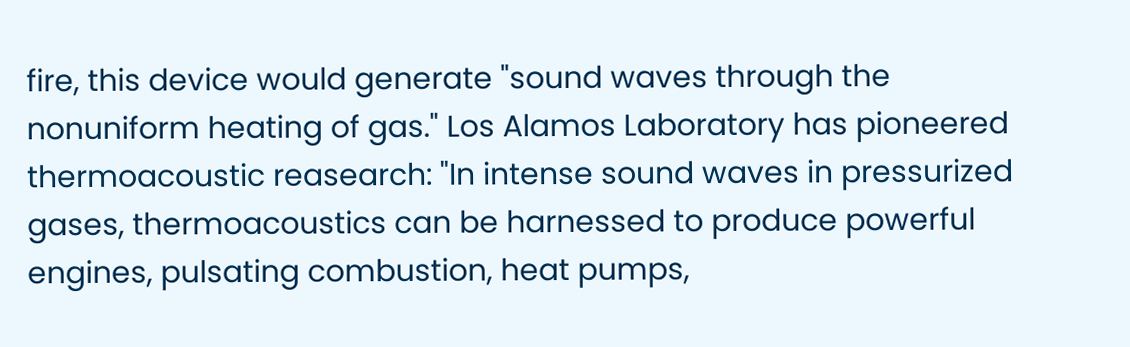fire, this device would generate "sound waves through the nonuniform heating of gas." Los Alamos Laboratory has pioneered thermoacoustic reasearch: "In intense sound waves in pressurized gases, thermoacoustics can be harnessed to produce powerful engines, pulsating combustion, heat pumps,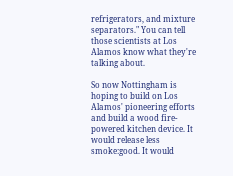refrigerators, and mixture separators." You can tell those scientists at Los Alamos know what they're talking about.

So now Nottingham is hoping to build on Los Alamos' pioneering efforts and build a wood fire-powered kitchen device. It would release less smoke:good. It would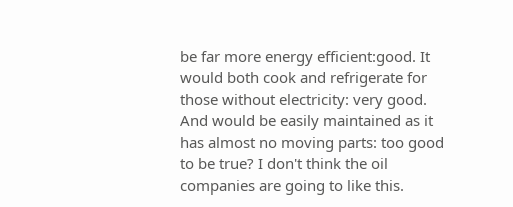be far more energy efficient:good. It would both cook and refrigerate for those without electricity: very good. And would be easily maintained as it has almost no moving parts: too good to be true? I don't think the oil companies are going to like this.